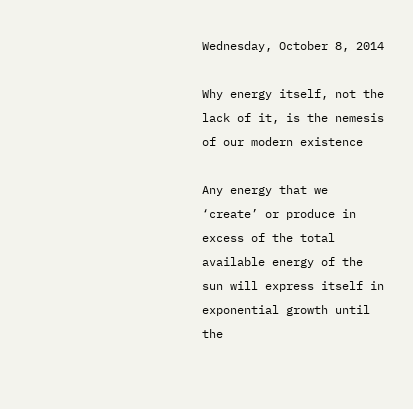Wednesday, October 8, 2014

Why energy itself, not the lack of it, is the nemesis of our modern existence

Any energy that we ‘create’ or produce in excess of the total available energy of the sun will express itself in exponential growth until the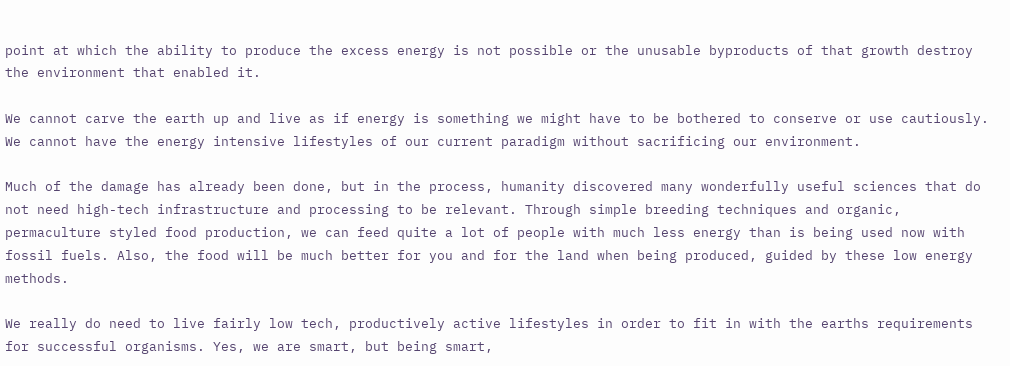point at which the ability to produce the excess energy is not possible or the unusable byproducts of that growth destroy the environment that enabled it.

We cannot carve the earth up and live as if energy is something we might have to be bothered to conserve or use cautiously. We cannot have the energy intensive lifestyles of our current paradigm without sacrificing our environment.

Much of the damage has already been done, but in the process, humanity discovered many wonderfully useful sciences that do not need high-tech infrastructure and processing to be relevant. Through simple breeding techniques and organic, permaculture styled food production, we can feed quite a lot of people with much less energy than is being used now with fossil fuels. Also, the food will be much better for you and for the land when being produced, guided by these low energy methods.

We really do need to live fairly low tech, productively active lifestyles in order to fit in with the earths requirements for successful organisms. Yes, we are smart, but being smart,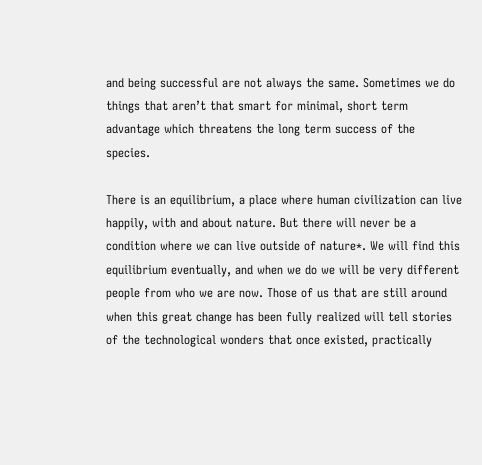and being successful are not always the same. Sometimes we do things that aren’t that smart for minimal, short term advantage which threatens the long term success of the species.

There is an equilibrium, a place where human civilization can live happily, with and about nature. But there will never be a condition where we can live outside of nature*. We will find this equilibrium eventually, and when we do we will be very different people from who we are now. Those of us that are still around when this great change has been fully realized will tell stories of the technological wonders that once existed, practically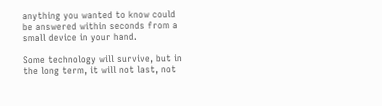anything you wanted to know could be answered within seconds from a small device in your hand.

Some technology will survive, but in the long term, it will not last, not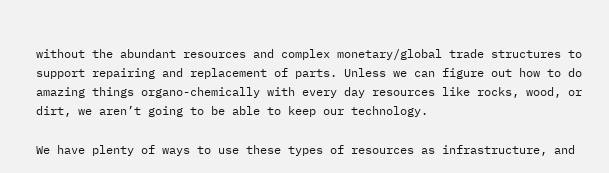without the abundant resources and complex monetary/global trade structures to support repairing and replacement of parts. Unless we can figure out how to do amazing things organo-chemically with every day resources like rocks, wood, or dirt, we aren’t going to be able to keep our technology.

We have plenty of ways to use these types of resources as infrastructure, and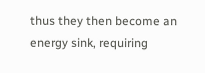thus they then become an energy sink, requiring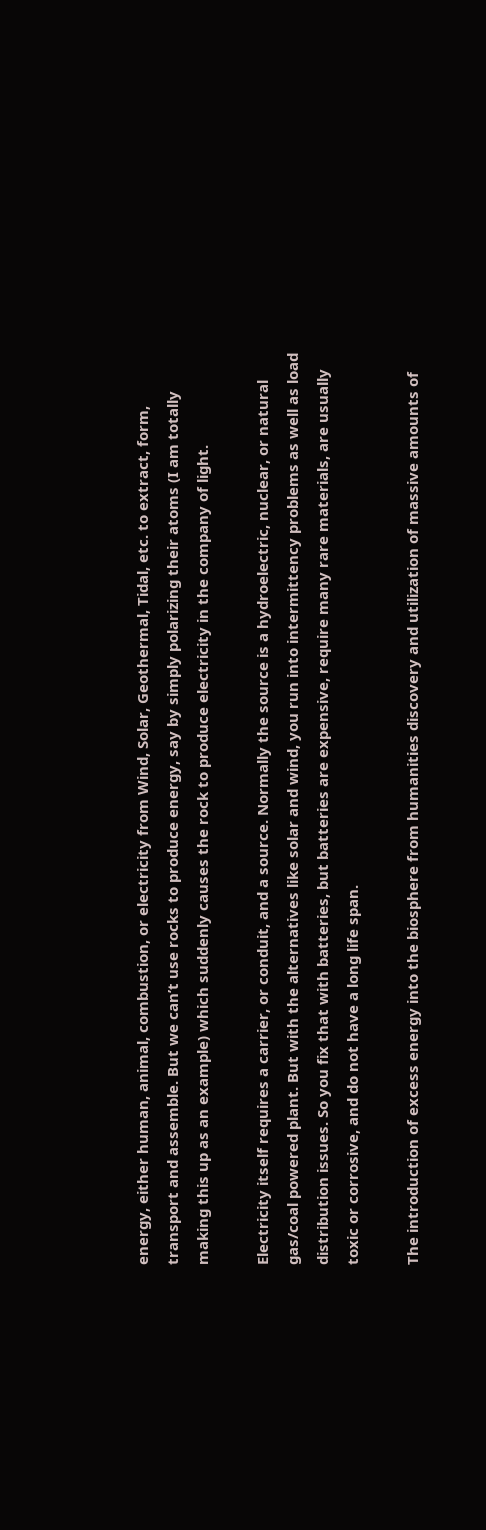energy, either human, animal, combustion, or electricity from Wind, Solar, Geothermal, Tidal, etc. to extract, form, transport and assemble. But we can’t use rocks to produce energy, say by simply polarizing their atoms (I am totally making this up as an example) which suddenly causes the rock to produce electricity in the company of light.

Electricity itself requires a carrier, or conduit, and a source. Normally the source is a hydroelectric, nuclear, or natural gas/coal powered plant. But with the alternatives like solar and wind, you run into intermittency problems as well as load distribution issues. So you fix that with batteries, but batteries are expensive, require many rare materials, are usually toxic or corrosive, and do not have a long life span.

The introduction of excess energy into the biosphere from humanities discovery and utilization of massive amounts of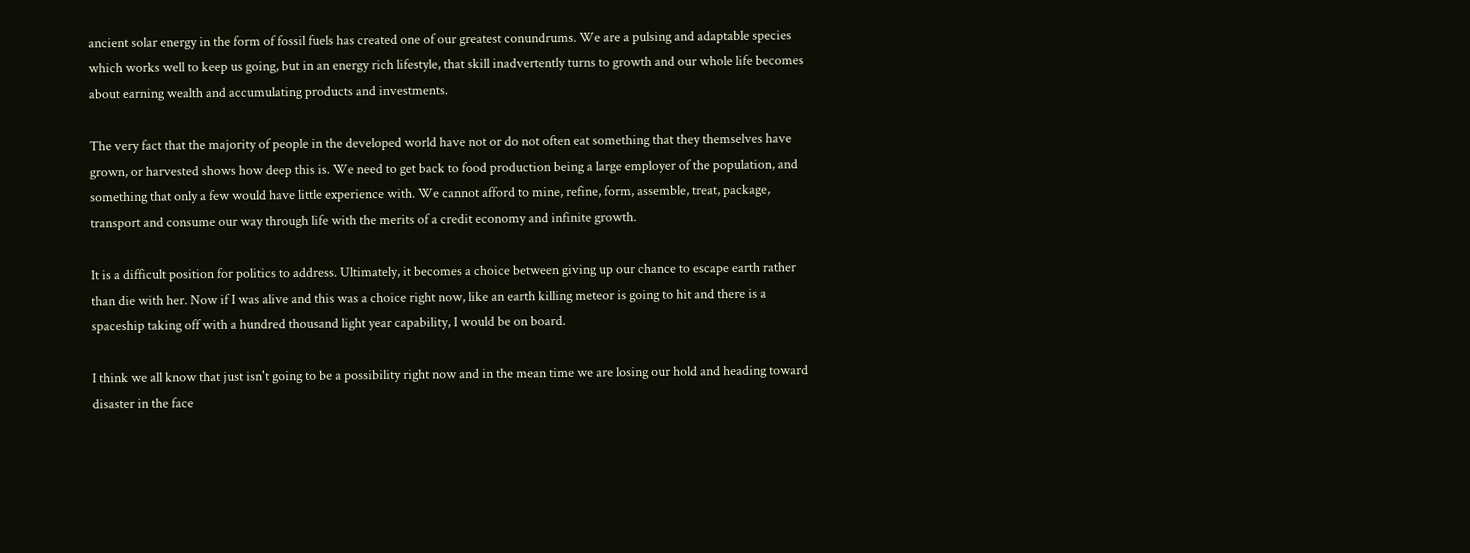ancient solar energy in the form of fossil fuels has created one of our greatest conundrums. We are a pulsing and adaptable species which works well to keep us going, but in an energy rich lifestyle, that skill inadvertently turns to growth and our whole life becomes about earning wealth and accumulating products and investments.

The very fact that the majority of people in the developed world have not or do not often eat something that they themselves have grown, or harvested shows how deep this is. We need to get back to food production being a large employer of the population, and something that only a few would have little experience with. We cannot afford to mine, refine, form, assemble, treat, package, transport and consume our way through life with the merits of a credit economy and infinite growth.

It is a difficult position for politics to address. Ultimately, it becomes a choice between giving up our chance to escape earth rather than die with her. Now if I was alive and this was a choice right now, like an earth killing meteor is going to hit and there is a spaceship taking off with a hundred thousand light year capability, I would be on board.

I think we all know that just isn't going to be a possibility right now and in the mean time we are losing our hold and heading toward disaster in the face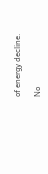of energy decline.

No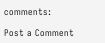comments:

Post a Comment